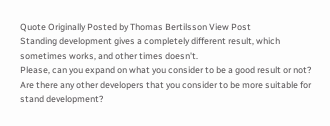Quote Originally Posted by Thomas Bertilsson View Post
Standing development gives a completely different result, which sometimes works, and other times doesn't.
Please, can you expand on what you consider to be a good result or not? Are there any other developers that you consider to be more suitable for stand development?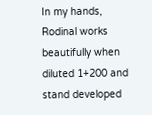In my hands, Rodinal works beautifully when diluted 1+200 and stand developed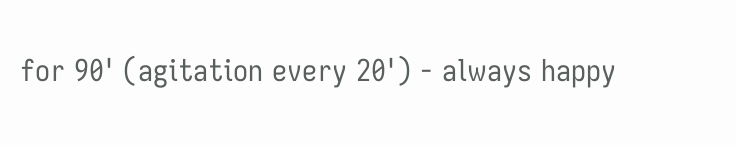for 90' (agitation every 20') - always happy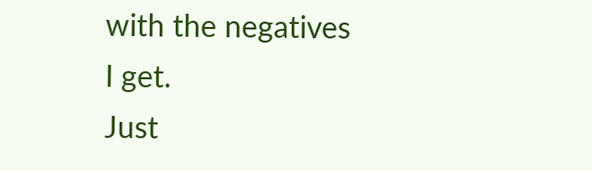with the negatives I get.
Just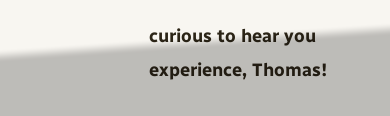curious to hear you experience, Thomas!